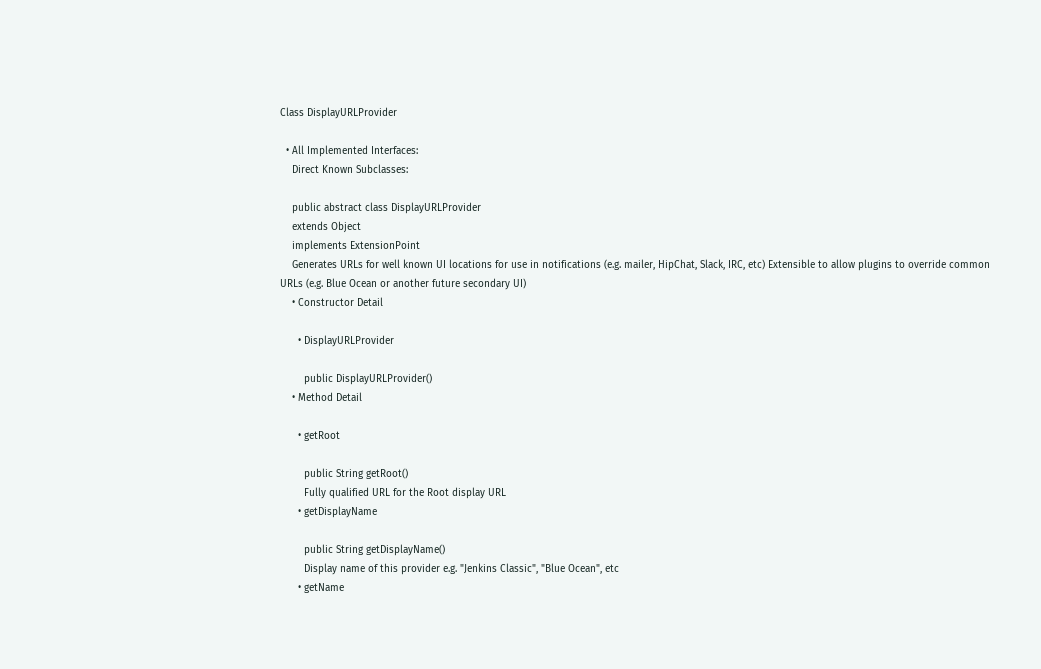Class DisplayURLProvider

  • All Implemented Interfaces:
    Direct Known Subclasses:

    public abstract class DisplayURLProvider
    extends Object
    implements ExtensionPoint
    Generates URLs for well known UI locations for use in notifications (e.g. mailer, HipChat, Slack, IRC, etc) Extensible to allow plugins to override common URLs (e.g. Blue Ocean or another future secondary UI)
    • Constructor Detail

      • DisplayURLProvider

        public DisplayURLProvider()
    • Method Detail

      • getRoot

        public String getRoot()
        Fully qualified URL for the Root display URL
      • getDisplayName

        public String getDisplayName()
        Display name of this provider e.g. "Jenkins Classic", "Blue Ocean", etc
      • getName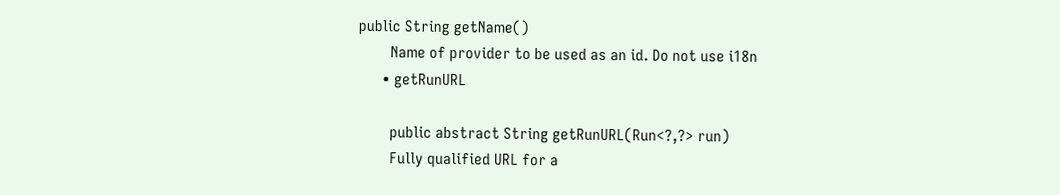public String getName()
        Name of provider to be used as an id. Do not use i18n
      • getRunURL

        public abstract String getRunURL(Run<?,?> run)
        Fully qualified URL for a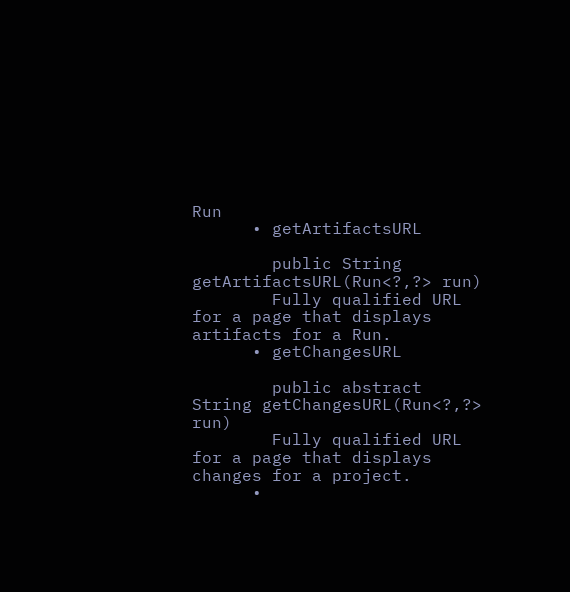Run
      • getArtifactsURL

        public String getArtifactsURL(Run<?,?> run)
        Fully qualified URL for a page that displays artifacts for a Run.
      • getChangesURL

        public abstract String getChangesURL(Run<?,?> run)
        Fully qualified URL for a page that displays changes for a project.
      •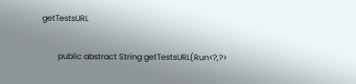getTestsURL

        public abstract String getTestsURL(Run<?,?>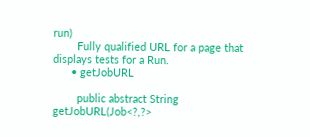run)
        Fully qualified URL for a page that displays tests for a Run.
      • getJobURL

        public abstract String getJobURL(Job<?,?>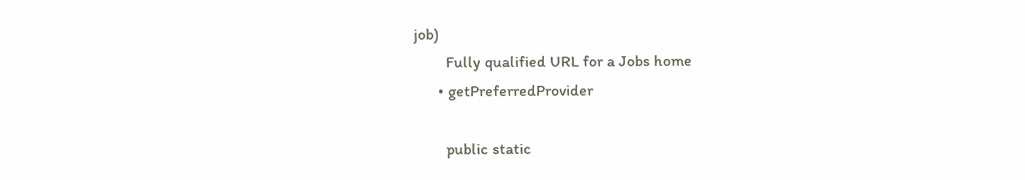job)
        Fully qualified URL for a Jobs home
      • getPreferredProvider

        public static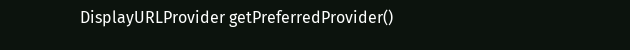DisplayURLProvider getPreferredProvider()